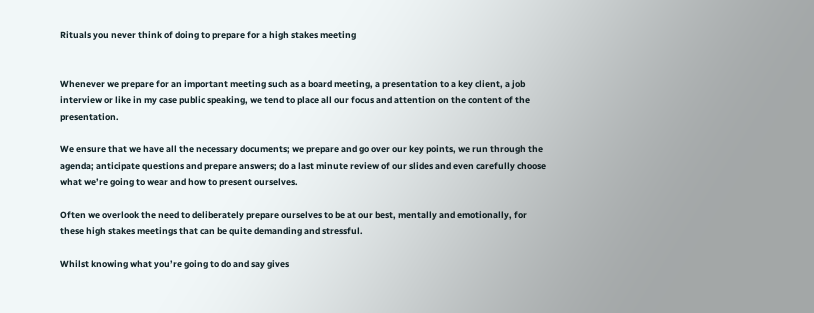Rituals you never think of doing to prepare for a high stakes meeting


Whenever we prepare for an important meeting such as a board meeting, a presentation to a key client, a job interview or like in my case public speaking, we tend to place all our focus and attention on the content of the presentation.

We ensure that we have all the necessary documents; we prepare and go over our key points, we run through the agenda; anticipate questions and prepare answers; do a last minute review of our slides and even carefully choose what we’re going to wear and how to present ourselves.

Often we overlook the need to deliberately prepare ourselves to be at our best, mentally and emotionally, for these high stakes meetings that can be quite demanding and stressful.

Whilst knowing what you’re going to do and say gives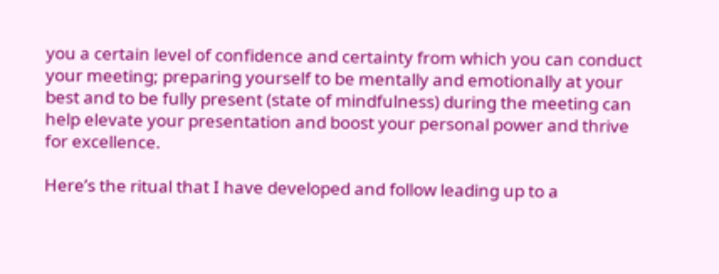you a certain level of confidence and certainty from which you can conduct your meeting; preparing yourself to be mentally and emotionally at your best and to be fully present (state of mindfulness) during the meeting can help elevate your presentation and boost your personal power and thrive for excellence.

Here’s the ritual that I have developed and follow leading up to a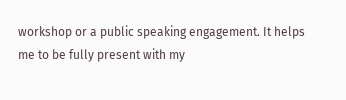workshop or a public speaking engagement. It helps me to be fully present with my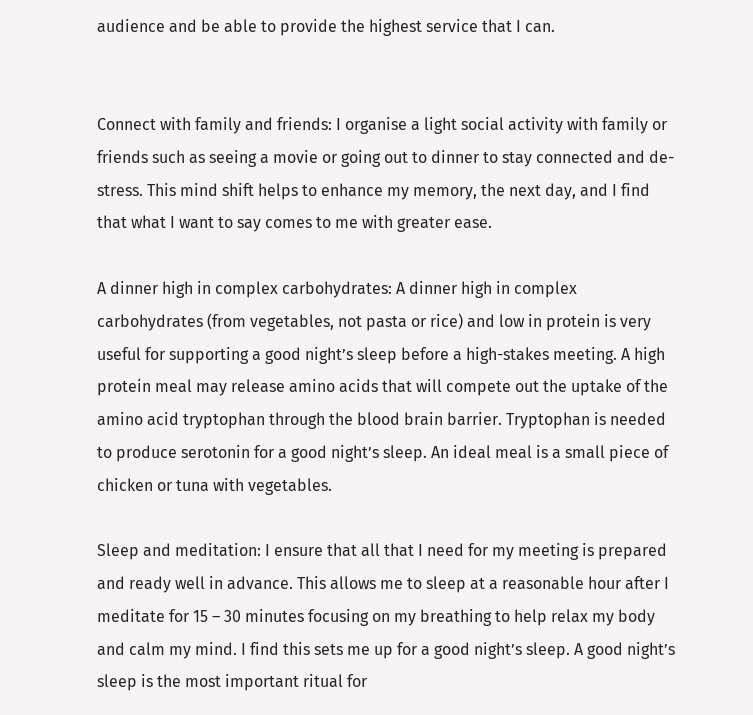audience and be able to provide the highest service that I can.


Connect with family and friends: I organise a light social activity with family or friends such as seeing a movie or going out to dinner to stay connected and de-stress. This mind shift helps to enhance my memory, the next day, and I find that what I want to say comes to me with greater ease.

A dinner high in complex carbohydrates: A dinner high in complex carbohydrates (from vegetables, not pasta or rice) and low in protein is very useful for supporting a good night’s sleep before a high-stakes meeting. A high protein meal may release amino acids that will compete out the uptake of the amino acid tryptophan through the blood brain barrier. Tryptophan is needed to produce serotonin for a good night’s sleep. An ideal meal is a small piece of chicken or tuna with vegetables.

Sleep and meditation: I ensure that all that I need for my meeting is prepared and ready well in advance. This allows me to sleep at a reasonable hour after I meditate for 15 – 30 minutes focusing on my breathing to help relax my body and calm my mind. I find this sets me up for a good night’s sleep. A good night’s sleep is the most important ritual for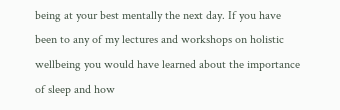being at your best mentally the next day. If you have been to any of my lectures and workshops on holistic wellbeing you would have learned about the importance of sleep and how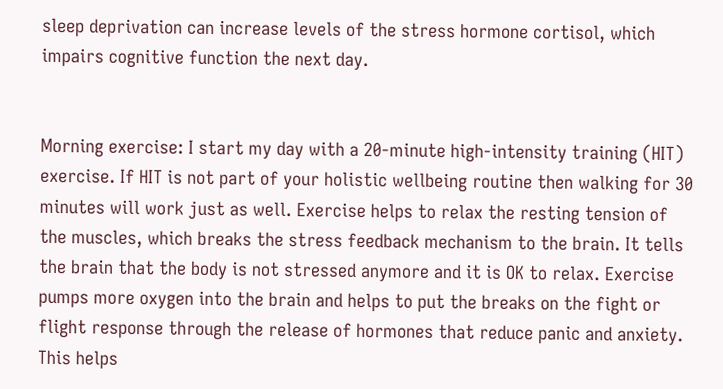sleep deprivation can increase levels of the stress hormone cortisol, which impairs cognitive function the next day.


Morning exercise: I start my day with a 20-minute high-intensity training (HIT) exercise. If HIT is not part of your holistic wellbeing routine then walking for 30 minutes will work just as well. Exercise helps to relax the resting tension of the muscles, which breaks the stress feedback mechanism to the brain. It tells the brain that the body is not stressed anymore and it is OK to relax. Exercise pumps more oxygen into the brain and helps to put the breaks on the fight or flight response through the release of hormones that reduce panic and anxiety. This helps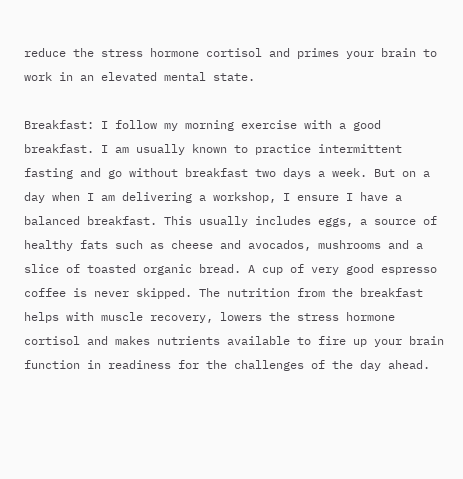reduce the stress hormone cortisol and primes your brain to work in an elevated mental state.

Breakfast: I follow my morning exercise with a good breakfast. I am usually known to practice intermittent fasting and go without breakfast two days a week. But on a day when I am delivering a workshop, I ensure I have a balanced breakfast. This usually includes eggs, a source of healthy fats such as cheese and avocados, mushrooms and a slice of toasted organic bread. A cup of very good espresso coffee is never skipped. The nutrition from the breakfast helps with muscle recovery, lowers the stress hormone cortisol and makes nutrients available to fire up your brain function in readiness for the challenges of the day ahead.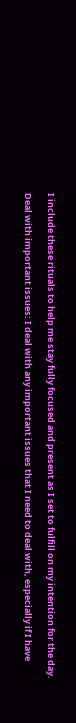I include these rituals to help me stay fully focused and present as I set to fulfill on my intention for the day.

Deal with important issues: I deal with any important issues that I need to deal with, especially if I have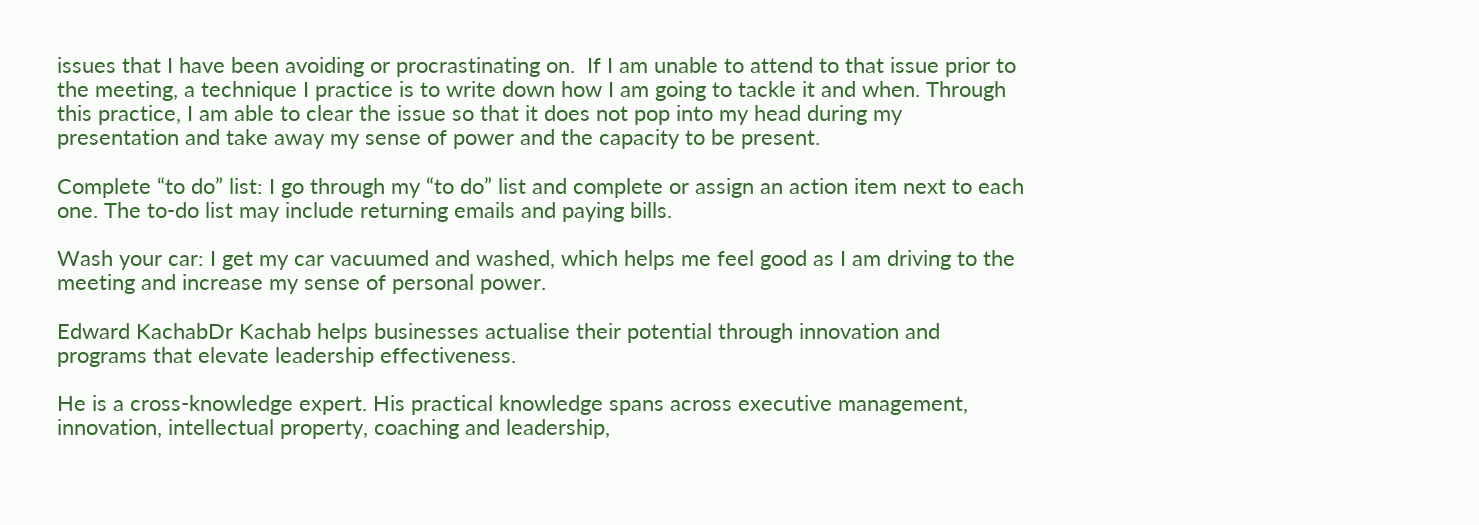issues that I have been avoiding or procrastinating on.  If I am unable to attend to that issue prior to the meeting, a technique I practice is to write down how I am going to tackle it and when. Through this practice, I am able to clear the issue so that it does not pop into my head during my presentation and take away my sense of power and the capacity to be present.

Complete “to do” list: I go through my “to do” list and complete or assign an action item next to each one. The to-do list may include returning emails and paying bills.

Wash your car: I get my car vacuumed and washed, which helps me feel good as I am driving to the meeting and increase my sense of personal power.

Edward KachabDr Kachab helps businesses actualise their potential through innovation and programs that elevate leadership effectiveness.

He is a cross-knowledge expert. His practical knowledge spans across executive management, innovation, intellectual property, coaching and leadership,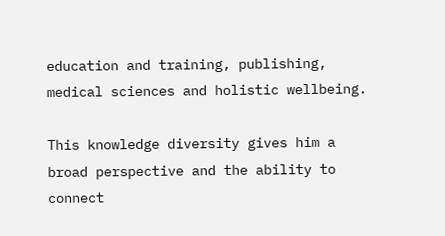education and training, publishing, medical sciences and holistic wellbeing.

This knowledge diversity gives him a broad perspective and the ability to connect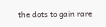the dots to gain rare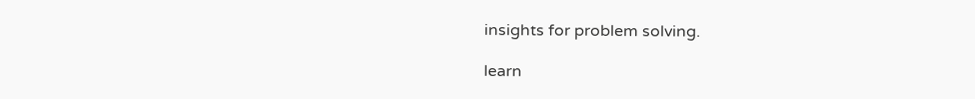insights for problem solving.

learn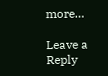more…

Leave a Reply